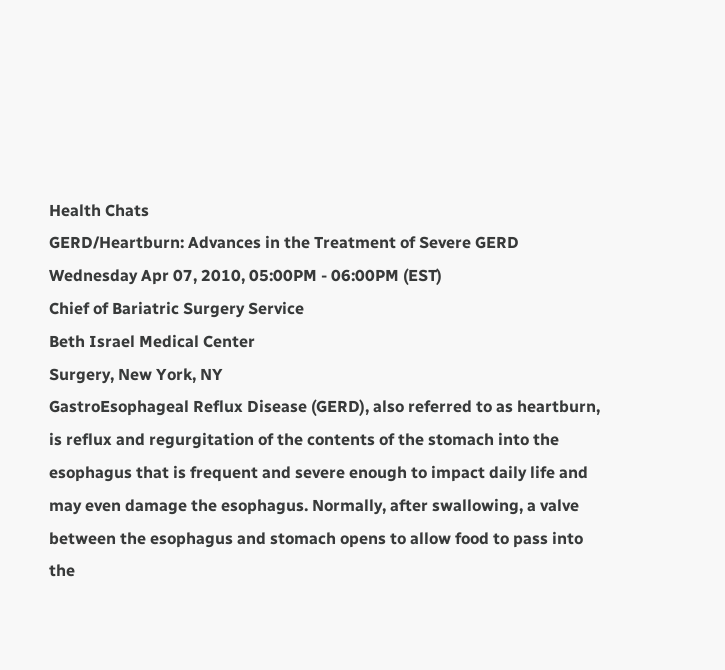Health Chats
GERD/Heartburn: Advances in the Treatment of Severe GERD
Wednesday Apr 07, 2010, 05:00PM - 06:00PM (EST)
Chief of Bariatric Surgery Service
Beth Israel Medical Center
Surgery, New York, NY
GastroEsophageal Reflux Disease (GERD), also referred to as heartburn, is reflux and regurgitation of the contents of the stomach into the esophagus that is frequent and severe enough to impact daily life and may even damage the esophagus. Normally, after swallowing, a valve between the esophagus and stomach opens to allow food to pass into the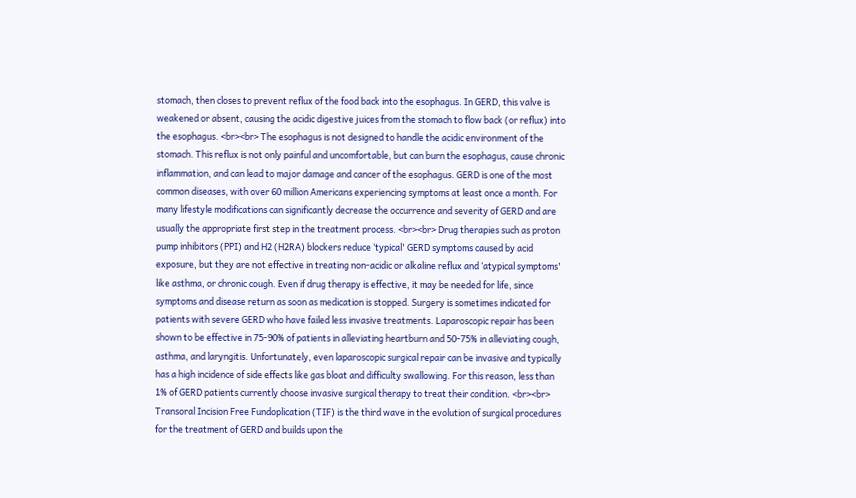stomach, then closes to prevent reflux of the food back into the esophagus. In GERD, this valve is weakened or absent, causing the acidic digestive juices from the stomach to flow back (or reflux) into the esophagus. <br><br> The esophagus is not designed to handle the acidic environment of the stomach. This reflux is not only painful and uncomfortable, but can burn the esophagus, cause chronic inflammation, and can lead to major damage and cancer of the esophagus. GERD is one of the most common diseases, with over 60 million Americans experiencing symptoms at least once a month. For many lifestyle modifications can significantly decrease the occurrence and severity of GERD and are usually the appropriate first step in the treatment process. <br><br> Drug therapies such as proton pump inhibitors (PPI) and H2 (H2RA) blockers reduce ‘typical' GERD symptoms caused by acid exposure, but they are not effective in treating non-acidic or alkaline reflux and ‘atypical symptoms' like asthma, or chronic cough. Even if drug therapy is effective, it may be needed for life, since symptoms and disease return as soon as medication is stopped. Surgery is sometimes indicated for patients with severe GERD who have failed less invasive treatments. Laparoscopic repair has been shown to be effective in 75-90% of patients in alleviating heartburn and 50-75% in alleviating cough, asthma, and laryngitis. Unfortunately, even laparoscopic surgical repair can be invasive and typically has a high incidence of side effects like gas bloat and difficulty swallowing. For this reason, less than 1% of GERD patients currently choose invasive surgical therapy to treat their condition. <br><br> Transoral Incision Free Fundoplication (TIF) is the third wave in the evolution of surgical procedures for the treatment of GERD and builds upon the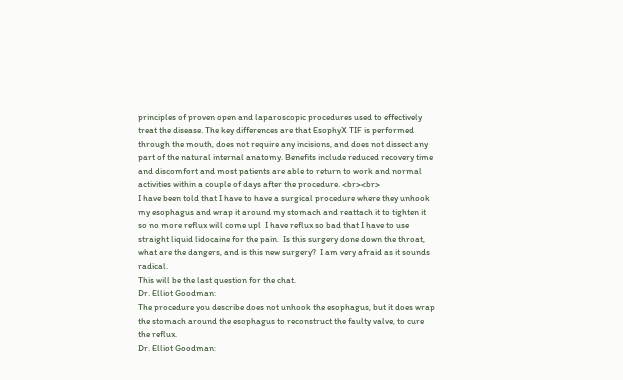principles of proven open and laparoscopic procedures used to effectively treat the disease. The key differences are that EsophyX TIF is performed through the mouth, does not require any incisions, and does not dissect any part of the natural internal anatomy. Benefits include reduced recovery time and discomfort and most patients are able to return to work and normal activities within a couple of days after the procedure. <br><br>
I have been told that I have to have a surgical procedure where they unhook my esophagus and wrap it around my stomach and reattach it to tighten it so no more reflux will come upl  I have reflux so bad that I have to use straight liquid lidocaine for the pain.  Is this surgery done down the throat, what are the dangers, and is this new surgery?  I am very afraid as it sounds radical.
This will be the last question for the chat.
Dr. Elliot Goodman:
The procedure you describe does not unhook the esophagus, but it does wrap the stomach around the esophagus to reconstruct the faulty valve, to cure the reflux.
Dr. Elliot Goodman: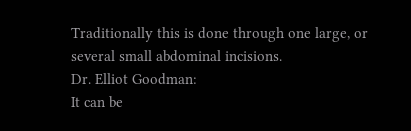Traditionally this is done through one large, or several small abdominal incisions.
Dr. Elliot Goodman:
It can be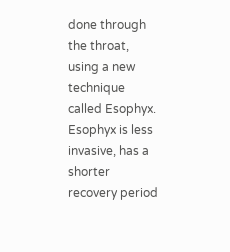done through the throat, using a new technique called Esophyx.  Esophyx is less invasive, has a shorter recovery period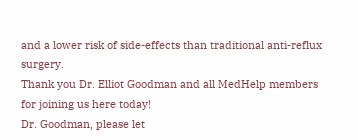and a lower risk of side-effects than traditional anti-reflux surgery.
Thank you Dr. Elliot Goodman and all MedHelp members for joining us here today!
Dr. Goodman, please let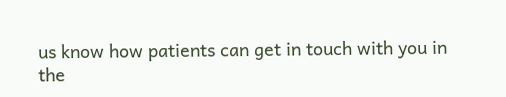us know how patients can get in touch with you in the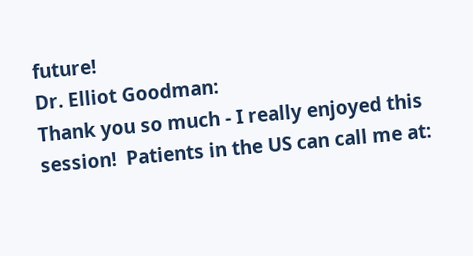future!
Dr. Elliot Goodman:
Thank you so much - I really enjoyed this session!  Patients in the US can call me at: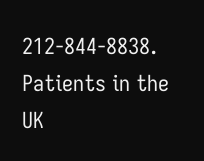212-844-8838.  Patients in the UK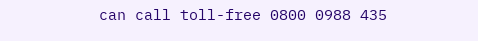can call toll-free 0800 0988 435